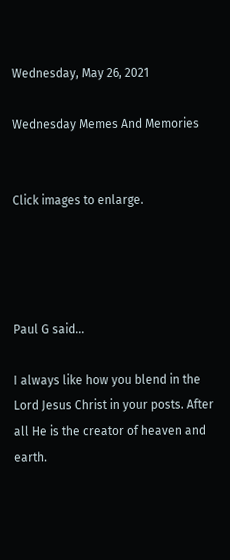Wednesday, May 26, 2021

Wednesday Memes And Memories


Click images to enlarge.




Paul G said...

I always like how you blend in the Lord Jesus Christ in your posts. After all He is the creator of heaven and earth.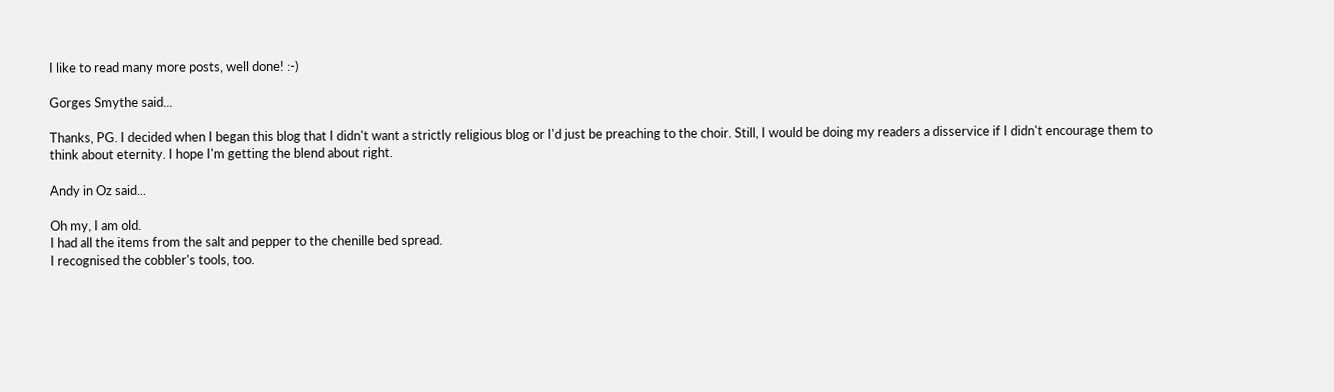I like to read many more posts, well done! :-)

Gorges Smythe said...

Thanks, PG. I decided when I began this blog that I didn't want a strictly religious blog or I'd just be preaching to the choir. Still, I would be doing my readers a disservice if I didn't encourage them to think about eternity. I hope I'm getting the blend about right.

Andy in Oz said...

Oh my, I am old.
I had all the items from the salt and pepper to the chenille bed spread.
I recognised the cobbler's tools, too.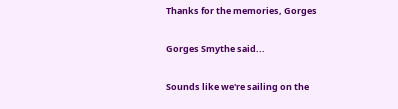Thanks for the memories, Gorges

Gorges Smythe said...

Sounds like we're sailing on the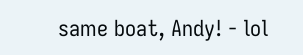same boat, Andy! - lol